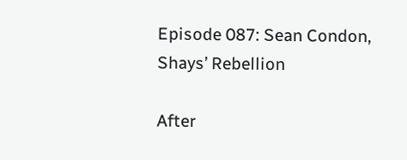Episode 087: Sean Condon, Shays’ Rebellion

After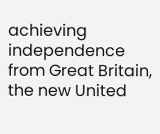achieving independence from Great Britain, the new United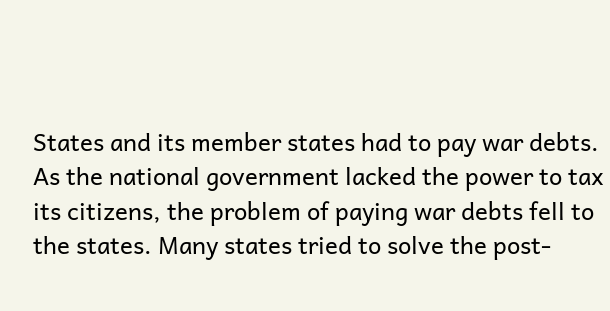States and its member states had to pay war debts. As the national government lacked the power to tax its citizens, the problem of paying war debts fell to the states. Many states tried to solve the post-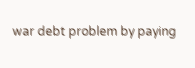war debt problem by paying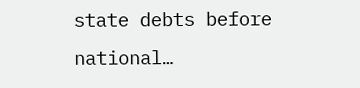state debts before national…